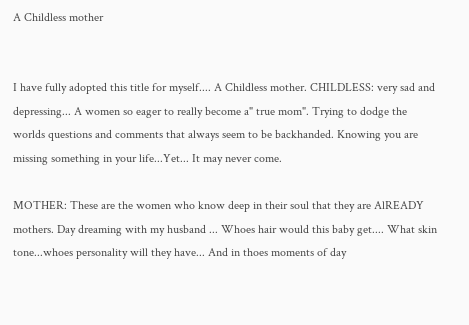A Childless mother


I have fully adopted this title for myself.... A Childless mother. CHILDLESS: very sad and depressing... A women so eager to really become a" true mom". Trying to dodge the worlds questions and comments that always seem to be backhanded. Knowing you are missing something in your life...Yet... It may never come.

MOTHER: These are the women who know deep in their soul that they are AlREADY mothers. Day dreaming with my husband ... Whoes hair would this baby get.... What skin tone...whoes personality will they have... And in thoes moments of day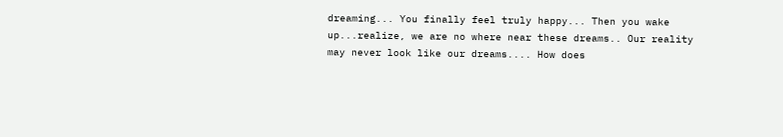dreaming... You finally feel truly happy... Then you wake up...realize, we are no where near these dreams.. Our reality may never look like our dreams.... How does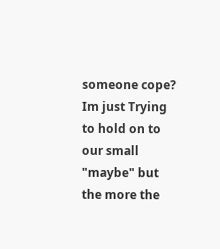someone cope? Im just Trying to hold on to our small "maybe" but the more the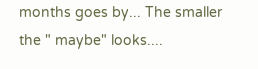months goes by... The smaller the " maybe" looks....